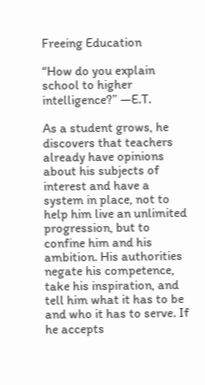Freeing Education

“How do you explain school to higher intelligence?” —E.T.

As a student grows, he discovers that teachers already have opinions about his subjects of interest and have a system in place, not to help him live an unlimited progression, but to confine him and his ambition. His authorities negate his competence, take his inspiration, and tell him what it has to be and who it has to serve. If he accepts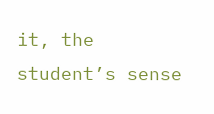it, the student’s sense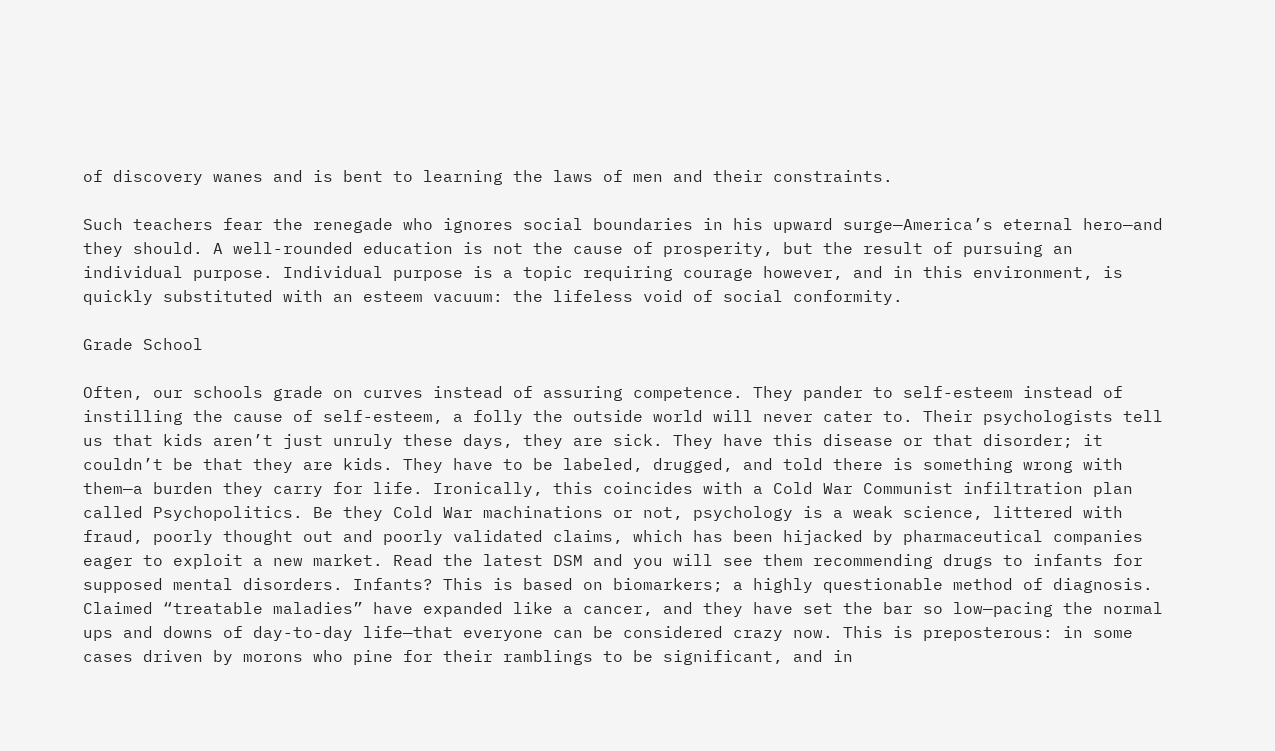of discovery wanes and is bent to learning the laws of men and their constraints.

Such teachers fear the renegade who ignores social boundaries in his upward surge—America’s eternal hero—and they should. A well-rounded education is not the cause of prosperity, but the result of pursuing an individual purpose. Individual purpose is a topic requiring courage however, and in this environment, is quickly substituted with an esteem vacuum: the lifeless void of social conformity.

Grade School

Often, our schools grade on curves instead of assuring competence. They pander to self-esteem instead of instilling the cause of self-esteem, a folly the outside world will never cater to. Their psychologists tell us that kids aren’t just unruly these days, they are sick. They have this disease or that disorder; it couldn’t be that they are kids. They have to be labeled, drugged, and told there is something wrong with them—a burden they carry for life. Ironically, this coincides with a Cold War Communist infiltration plan called Psychopolitics. Be they Cold War machinations or not, psychology is a weak science, littered with fraud, poorly thought out and poorly validated claims, which has been hijacked by pharmaceutical companies eager to exploit a new market. Read the latest DSM and you will see them recommending drugs to infants for supposed mental disorders. Infants? This is based on biomarkers; a highly questionable method of diagnosis. Claimed “treatable maladies” have expanded like a cancer, and they have set the bar so low—pacing the normal ups and downs of day-to-day life—that everyone can be considered crazy now. This is preposterous: in some cases driven by morons who pine for their ramblings to be significant, and in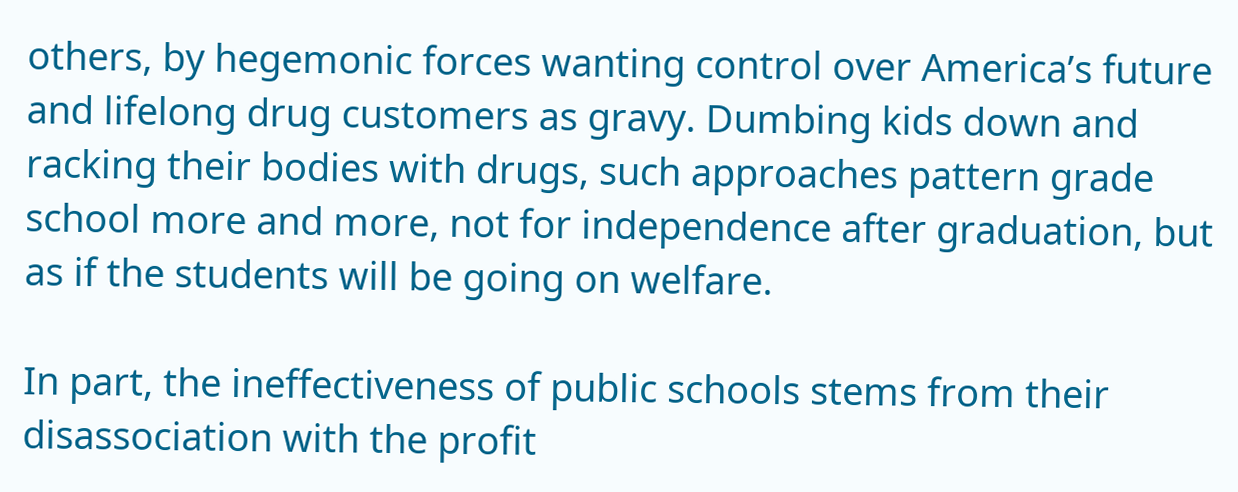others, by hegemonic forces wanting control over America’s future and lifelong drug customers as gravy. Dumbing kids down and racking their bodies with drugs, such approaches pattern grade school more and more, not for independence after graduation, but as if the students will be going on welfare.

In part, the ineffectiveness of public schools stems from their disassociation with the profit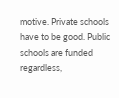motive. Private schools have to be good. Public schools are funded regardless,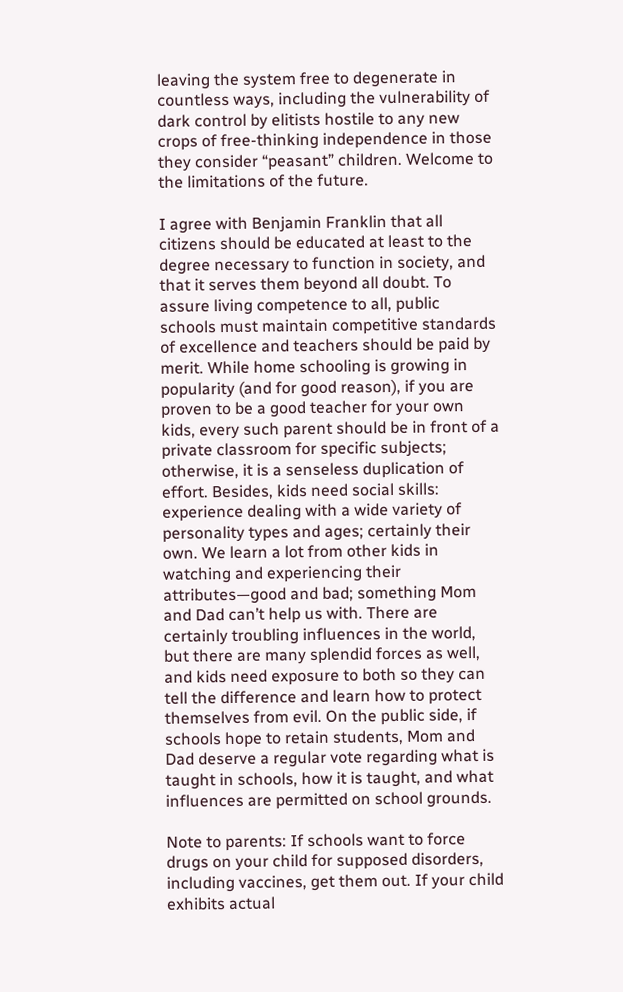leaving the system free to degenerate in countless ways, including the vulnerability of dark control by elitists hostile to any new crops of free-thinking independence in those they consider “peasant” children. Welcome to the limitations of the future.

I agree with Benjamin Franklin that all citizens should be educated at least to the degree necessary to function in society, and that it serves them beyond all doubt. To assure living competence to all, public schools must maintain competitive standards of excellence and teachers should be paid by merit. While home schooling is growing in popularity (and for good reason), if you are proven to be a good teacher for your own kids, every such parent should be in front of a private classroom for specific subjects; otherwise, it is a senseless duplication of effort. Besides, kids need social skills: experience dealing with a wide variety of personality types and ages; certainly their own. We learn a lot from other kids in watching and experiencing their attributes—good and bad; something Mom and Dad can’t help us with. There are certainly troubling influences in the world, but there are many splendid forces as well, and kids need exposure to both so they can tell the difference and learn how to protect themselves from evil. On the public side, if schools hope to retain students, Mom and Dad deserve a regular vote regarding what is taught in schools, how it is taught, and what influences are permitted on school grounds.

Note to parents: If schools want to force drugs on your child for supposed disorders, including vaccines, get them out. If your child exhibits actual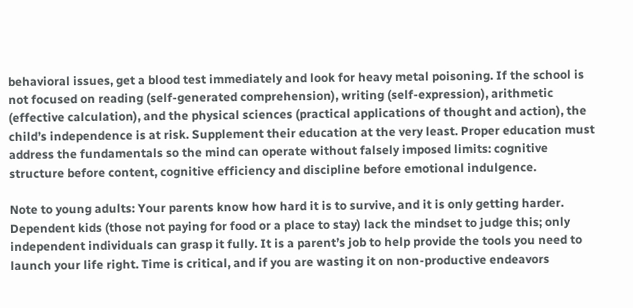behavioral issues, get a blood test immediately and look for heavy metal poisoning. If the school is not focused on reading (self-generated comprehension), writing (self-expression), arithmetic (effective calculation), and the physical sciences (practical applications of thought and action), the child’s independence is at risk. Supplement their education at the very least. Proper education must address the fundamentals so the mind can operate without falsely imposed limits: cognitive structure before content, cognitive efficiency and discipline before emotional indulgence.

Note to young adults: Your parents know how hard it is to survive, and it is only getting harder. Dependent kids (those not paying for food or a place to stay) lack the mindset to judge this; only independent individuals can grasp it fully. It is a parent’s job to help provide the tools you need to launch your life right. Time is critical, and if you are wasting it on non-productive endeavors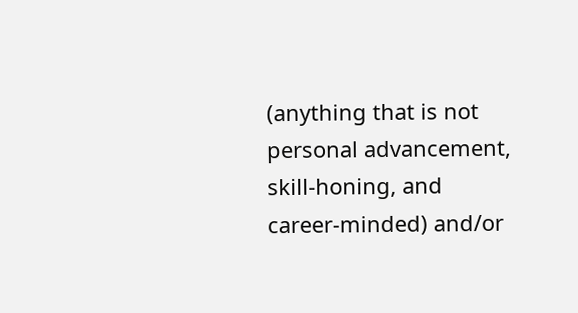(anything that is not personal advancement, skill-honing, and career-minded) and/or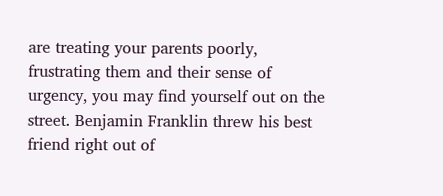are treating your parents poorly, frustrating them and their sense of urgency, you may find yourself out on the street. Benjamin Franklin threw his best friend right out of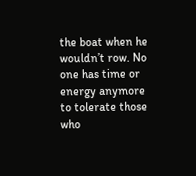the boat when he wouldn’t row. No one has time or energy anymore to tolerate those who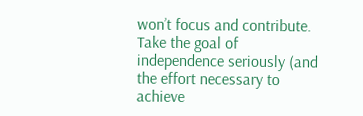won’t focus and contribute. Take the goal of independence seriously (and the effort necessary to achieve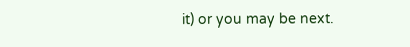it) or you may be next.